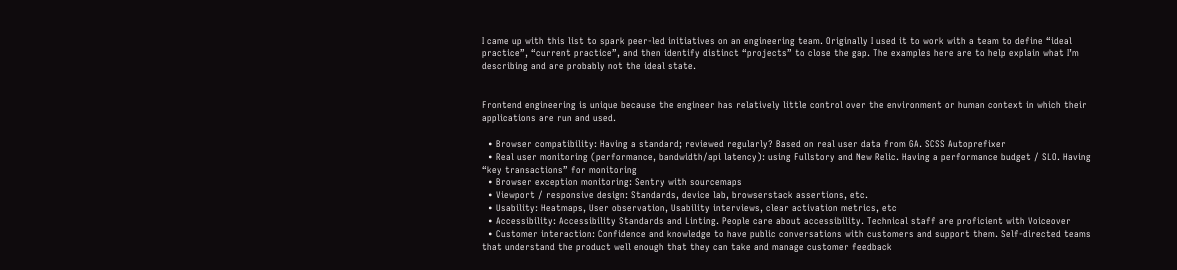I came up with this list to spark peer-led initiatives on an engineering team. Originally I used it to work with a team to define “ideal practice”, “current practice”, and then identify distinct “projects” to close the gap. The examples here are to help explain what I’m describing and are probably not the ideal state.


Frontend engineering is unique because the engineer has relatively little control over the environment or human context in which their applications are run and used.

  • Browser compatibility: Having a standard; reviewed regularly? Based on real user data from GA. SCSS Autoprefixer
  • Real user monitoring (performance, bandwidth/api latency): using Fullstory and New Relic. Having a performance budget / SLO. Having “key transactions” for monitoring
  • Browser exception monitoring: Sentry with sourcemaps
  • Viewport / responsive design: Standards, device lab, browserstack assertions, etc.
  • Usability: Heatmaps, User observation, Usability interviews, clear activation metrics, etc
  • Accessibility: Accessibility Standards and Linting. People care about accessibility. Technical staff are proficient with Voiceover
  • Customer interaction: Confidence and knowledge to have public conversations with customers and support them. Self-directed teams that understand the product well enough that they can take and manage customer feedback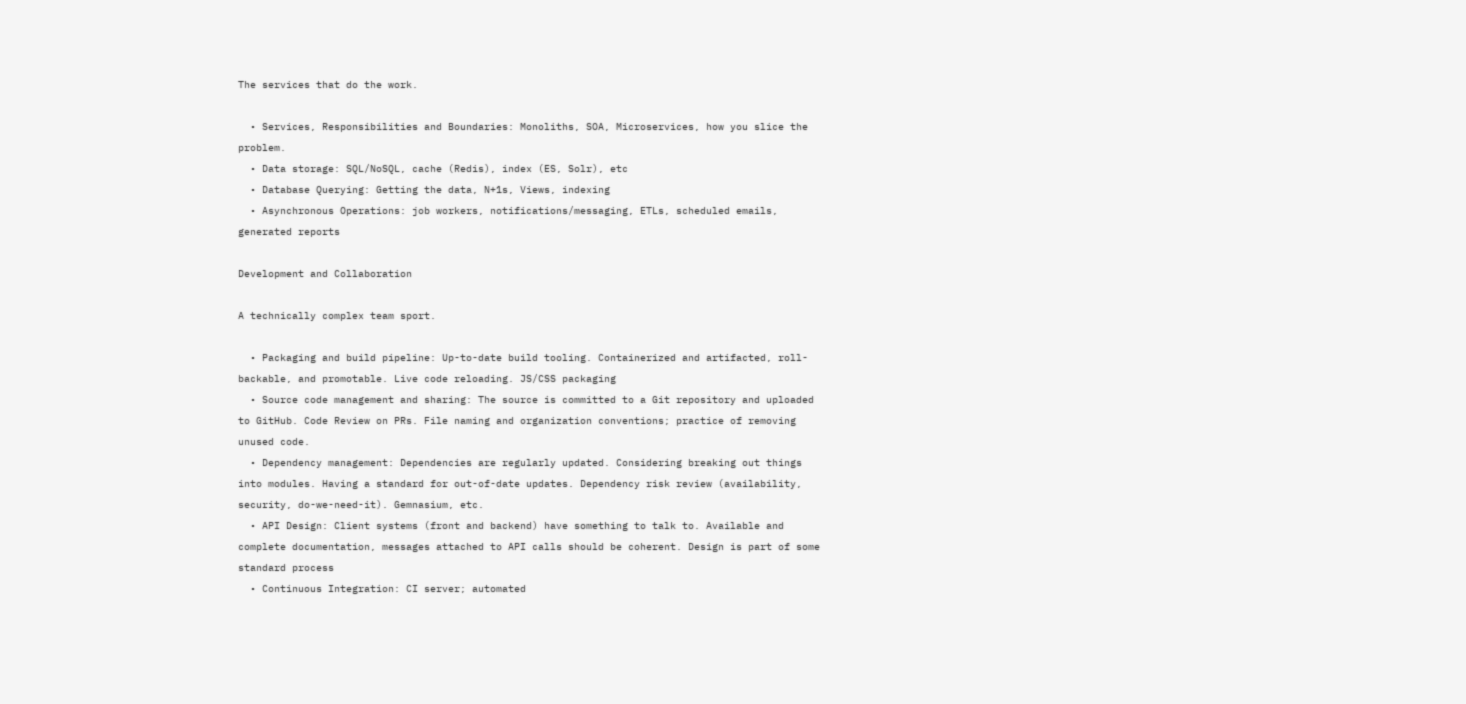The services that do the work.

  • Services, Responsibilities and Boundaries: Monoliths, SOA, Microservices, how you slice the problem.
  • Data storage: SQL/NoSQL, cache (Redis), index (ES, Solr), etc
  • Database Querying: Getting the data, N+1s, Views, indexing
  • Asynchronous Operations: job workers, notifications/messaging, ETLs, scheduled emails, generated reports

Development and Collaboration

A technically complex team sport.

  • Packaging and build pipeline: Up-to-date build tooling. Containerized and artifacted, roll-backable, and promotable. Live code reloading. JS/CSS packaging
  • Source code management and sharing: The source is committed to a Git repository and uploaded to GitHub. Code Review on PRs. File naming and organization conventions; practice of removing unused code.
  • Dependency management: Dependencies are regularly updated. Considering breaking out things into modules. Having a standard for out-of-date updates. Dependency risk review (availability, security, do-we-need-it). Gemnasium, etc.
  • API Design: Client systems (front and backend) have something to talk to. Available and complete documentation, messages attached to API calls should be coherent. Design is part of some standard process
  • Continuous Integration: CI server; automated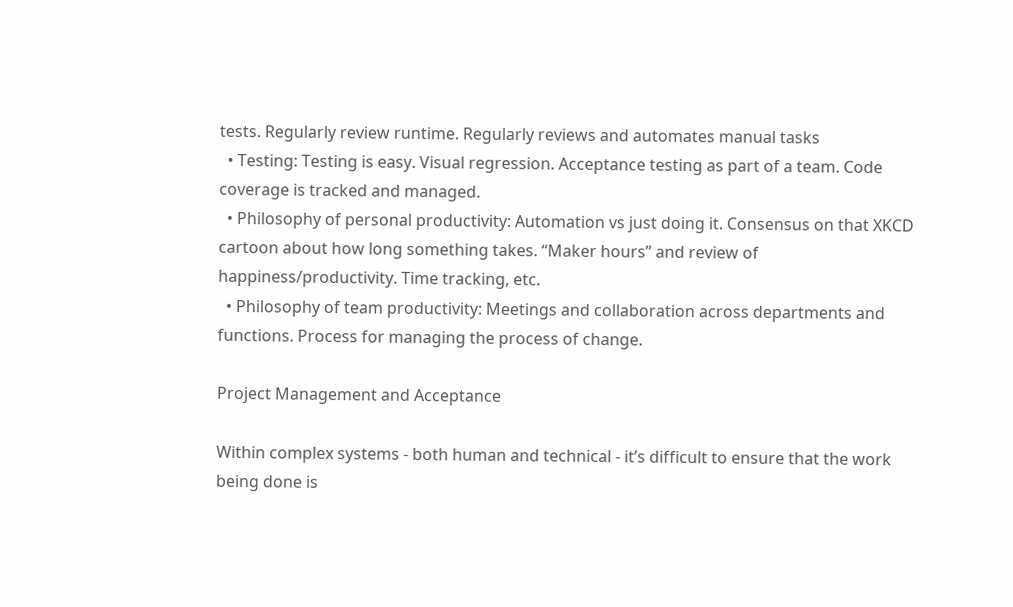tests. Regularly review runtime. Regularly reviews and automates manual tasks
  • Testing: Testing is easy. Visual regression. Acceptance testing as part of a team. Code coverage is tracked and managed.
  • Philosophy of personal productivity: Automation vs just doing it. Consensus on that XKCD cartoon about how long something takes. “Maker hours” and review of happiness/productivity. Time tracking, etc.
  • Philosophy of team productivity: Meetings and collaboration across departments and functions. Process for managing the process of change.

Project Management and Acceptance

Within complex systems - both human and technical - it’s difficult to ensure that the work being done is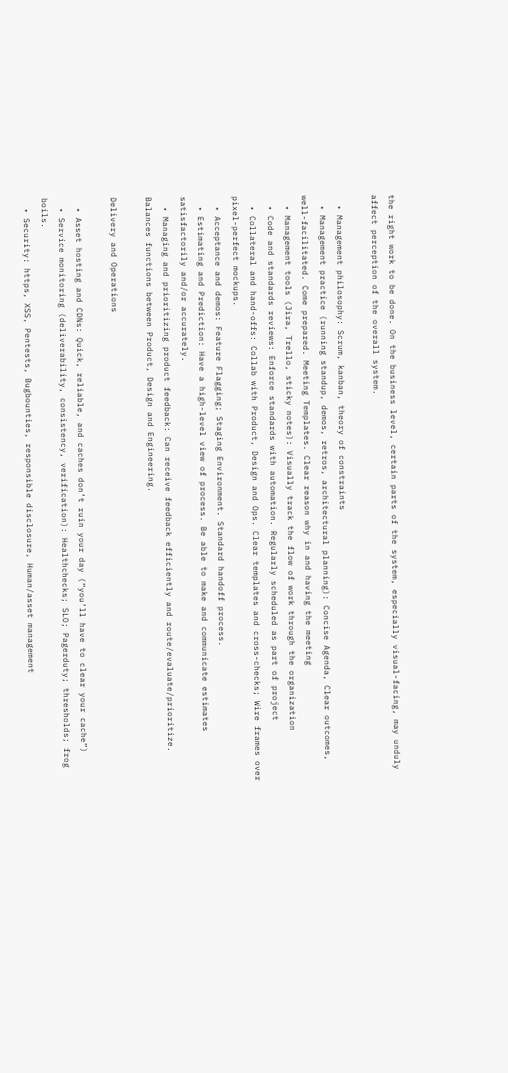the right work to be done. On the business level, certain parts of the system, especially visual-facing, may unduly affect perception of the overall system.

  • Management philosophy: Scrum, kanban, theory of constraints
  • Management practice (running standup, demos, retros, architectural planning): Concise Agenda, Clear outcomes, well-facilitated. Come prepared. Meeting Templates. Clear reason why in and having the meeting
  • Management tools (Jira, Trello, sticky notes): Visually track the flow of work through the organization
  • Code and standards reviews: Enforce standards with automation. Regularly scheduled as part of project
  • Collateral and hand-offs: Collab with Product, Design and Ops. Clear templates and cross-checks; Wire frames over pixel-perfect mockups.
  • Acceptance and demos: Feature Flagging; Staging Environment. Standard handoff process.
  • Estimating and Prediction: Have a high-level view of process. Be able to make and communicate estimates satisfactorily and/or accurately.
  • Managing and prioritizing product feedback: Can receive feedback efficiently and route/evaluate/prioritize. Balances functions between Product, Design and Engineering.

Delivery and Operations

  • Asset hosting and CDNs: Quick, reliable, and caches don’t ruin your day (“you’ll have to clear your cache”)
  • Service monitoring (deliverability, consistency, verification): Healthchecks; SLO; Pagerduty; thresholds; frog boils.
  • Security: https, XSS, Pentests, Bugbounties, responsible disclosure, Human/asset management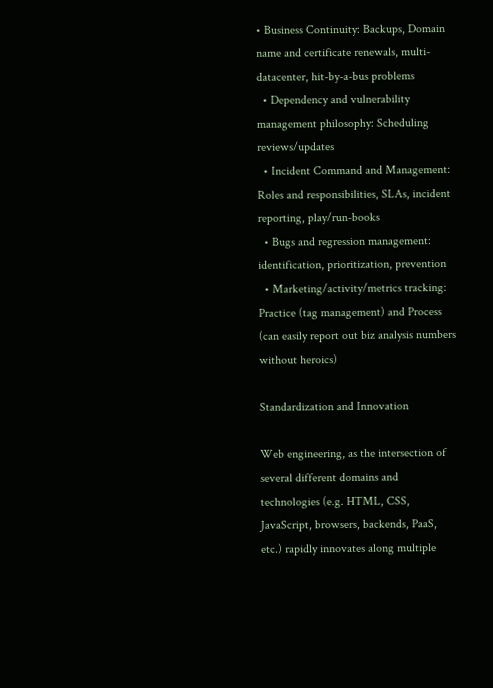• Business Continuity: Backups, Domain name and certificate renewals, multi-datacenter, hit-by-a-bus problems
  • Dependency and vulnerability management philosophy: Scheduling reviews/updates
  • Incident Command and Management: Roles and responsibilities, SLAs, incident reporting, play/run-books
  • Bugs and regression management: identification, prioritization, prevention
  • Marketing/activity/metrics tracking: Practice (tag management) and Process (can easily report out biz analysis numbers without heroics)

Standardization and Innovation

Web engineering, as the intersection of several different domains and technologies (e.g. HTML, CSS, JavaScript, browsers, backends, PaaS, etc.) rapidly innovates along multiple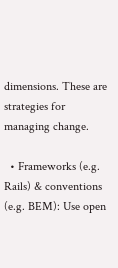dimensions. These are strategies for managing change.

  • Frameworks (e.g. Rails) & conventions (e.g. BEM): Use open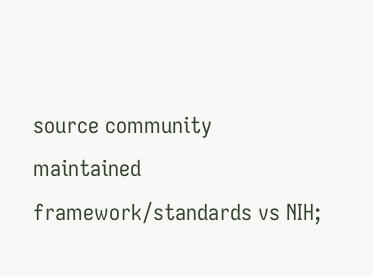source community maintained framework/standards vs NIH;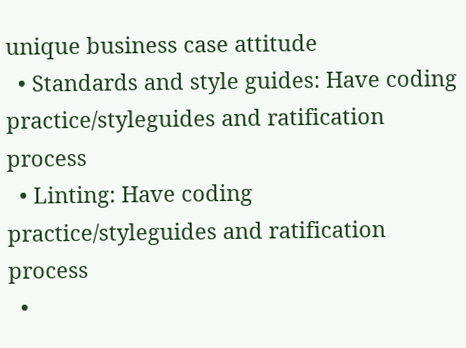unique business case attitude
  • Standards and style guides: Have coding practice/styleguides and ratification process
  • Linting: Have coding practice/styleguides and ratification process
  •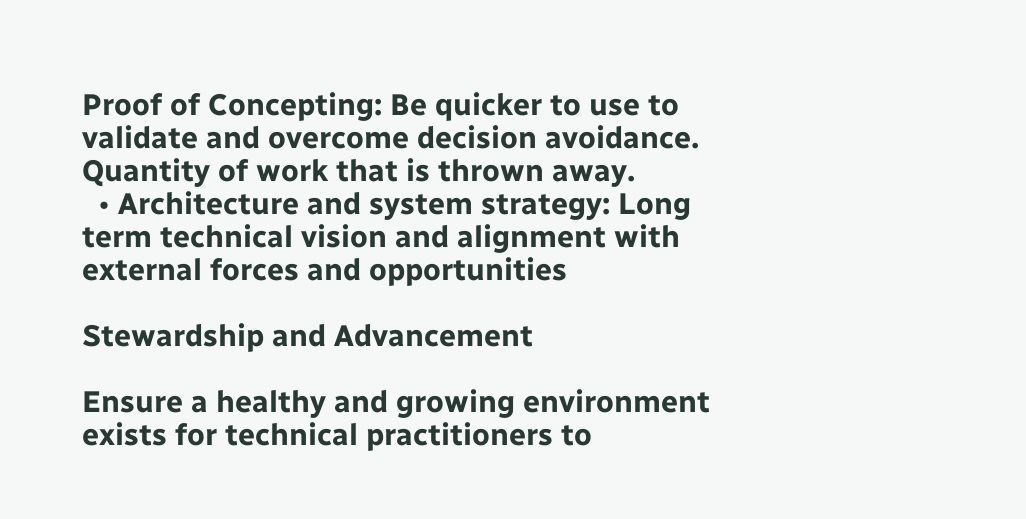Proof of Concepting: Be quicker to use to validate and overcome decision avoidance. Quantity of work that is thrown away.
  • Architecture and system strategy: Long term technical vision and alignment with external forces and opportunities

Stewardship and Advancement

Ensure a healthy and growing environment exists for technical practitioners to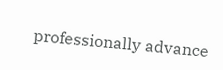professionally advance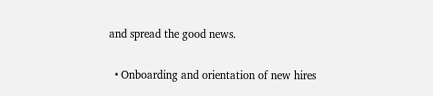and spread the good news.

  • Onboarding and orientation of new hires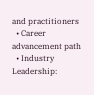and practitioners
  • Career advancement path
  • Industry Leadership: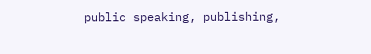public speaking, publishing,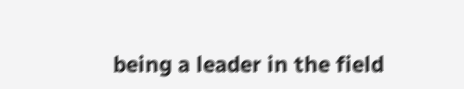being a leader in the field